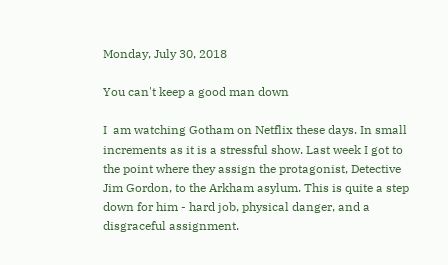Monday, July 30, 2018

You can't keep a good man down

I  am watching Gotham on Netflix these days. In small increments as it is a stressful show. Last week I got to the point where they assign the protagonist, Detective Jim Gordon, to the Arkham asylum. This is quite a step down for him - hard job, physical danger, and a disgraceful assignment.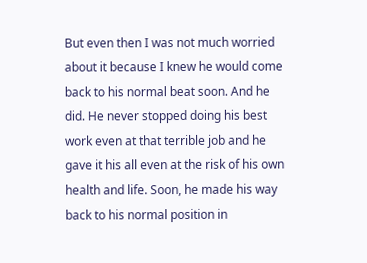But even then I was not much worried about it because I knew he would come back to his normal beat soon. And he did. He never stopped doing his best work even at that terrible job and he gave it his all even at the risk of his own health and life. Soon, he made his way back to his normal position in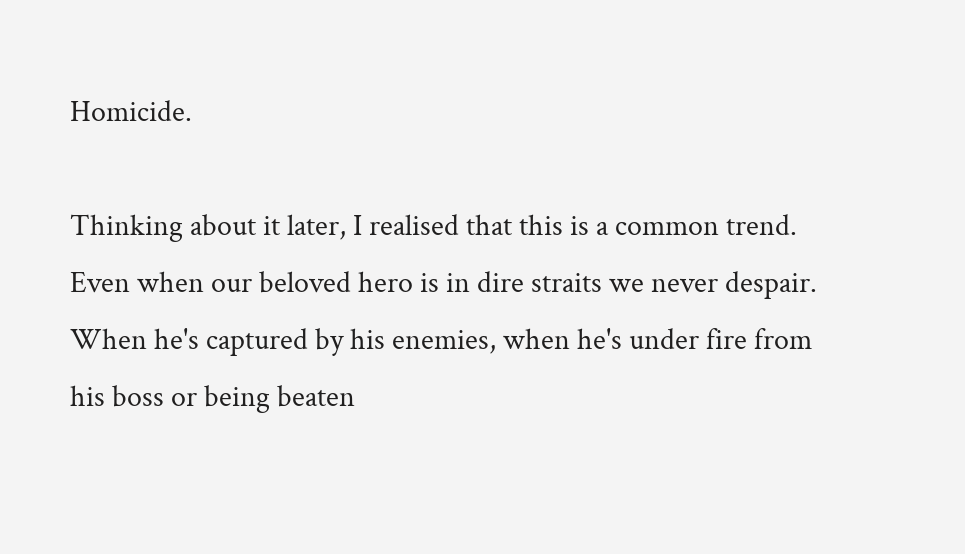Homicide.

Thinking about it later, I realised that this is a common trend. Even when our beloved hero is in dire straits we never despair. When he's captured by his enemies, when he's under fire from his boss or being beaten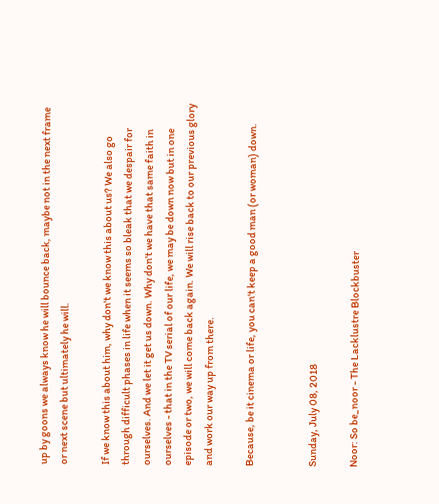up by goons we always know he will bounce back, maybe not in the next frame or next scene but ultimately he will.

If we know this about him, why don't we know this about us? We also go through difficult phases in life when it seems so bleak that we despair for ourselves. And we let it get us down. Why don't we have that same faith in ourselves - that in the TV serial of our life, we may be down now but in one episode or two, we will come back again. We will rise back to our previous glory and work our way up from there.

Because, be it cinema or life, you can't keep a good man (or woman) down.


Sunday, July 08, 2018

Noor: So be_noor - The Lacklustre Blockbuster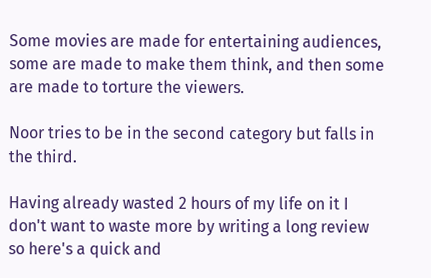Some movies are made for entertaining audiences, some are made to make them think, and then some are made to torture the viewers.

Noor tries to be in the second category but falls in the third.

Having already wasted 2 hours of my life on it I don't want to waste more by writing a long review so here's a quick and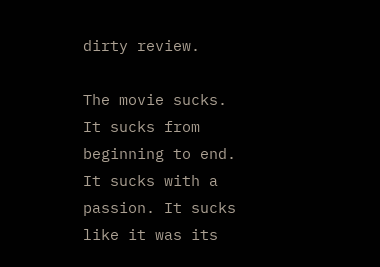dirty review.

The movie sucks. It sucks from beginning to end. It sucks with a passion. It sucks like it was its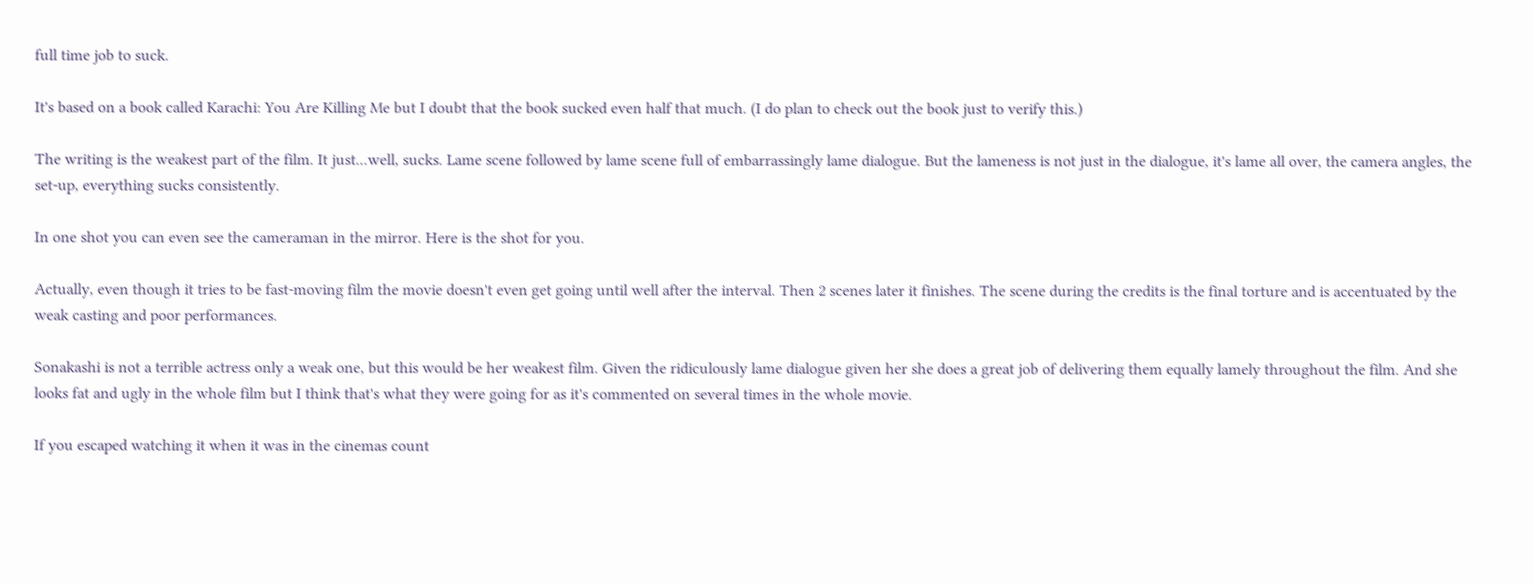full time job to suck.

It's based on a book called Karachi: You Are Killing Me but I doubt that the book sucked even half that much. (I do plan to check out the book just to verify this.)

The writing is the weakest part of the film. It just...well, sucks. Lame scene followed by lame scene full of embarrassingly lame dialogue. But the lameness is not just in the dialogue, it's lame all over, the camera angles, the set-up, everything sucks consistently.

In one shot you can even see the cameraman in the mirror. Here is the shot for you.

Actually, even though it tries to be fast-moving film the movie doesn't even get going until well after the interval. Then 2 scenes later it finishes. The scene during the credits is the final torture and is accentuated by the weak casting and poor performances.

Sonakashi is not a terrible actress only a weak one, but this would be her weakest film. Given the ridiculously lame dialogue given her she does a great job of delivering them equally lamely throughout the film. And she looks fat and ugly in the whole film but I think that's what they were going for as it's commented on several times in the whole movie.

If you escaped watching it when it was in the cinemas count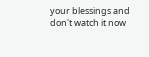your blessings and don't watch it now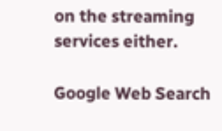on the streaming services either.

Google Web Search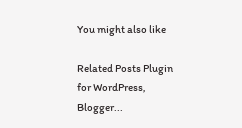You might also like

Related Posts Plugin for WordPress, Blogger...